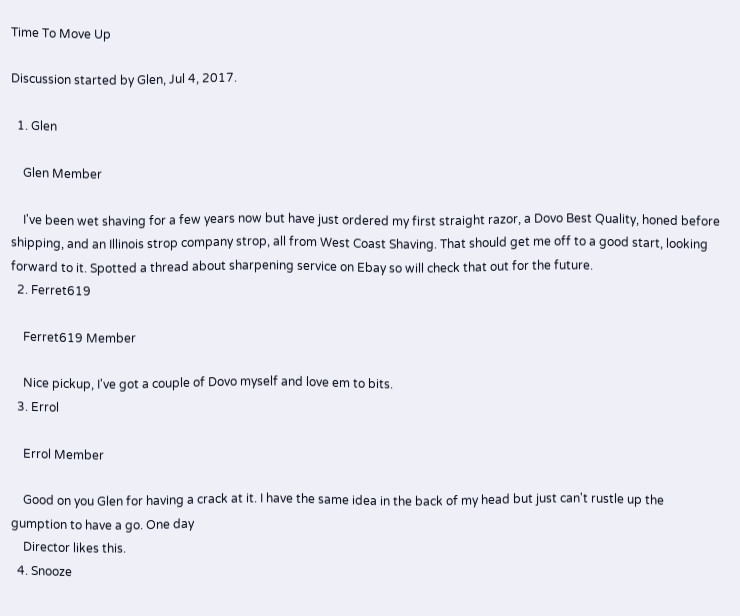Time To Move Up

Discussion started by Glen, Jul 4, 2017.

  1. Glen

    Glen Member

    I've been wet shaving for a few years now but have just ordered my first straight razor, a Dovo Best Quality, honed before shipping, and an Illinois strop company strop, all from West Coast Shaving. That should get me off to a good start, looking forward to it. Spotted a thread about sharpening service on Ebay so will check that out for the future.
  2. Ferret619

    Ferret619 Member

    Nice pickup, I've got a couple of Dovo myself and love em to bits.
  3. Errol

    Errol Member

    Good on you Glen for having a crack at it. I have the same idea in the back of my head but just can't rustle up the gumption to have a go. One day
    Director likes this.
  4. Snooze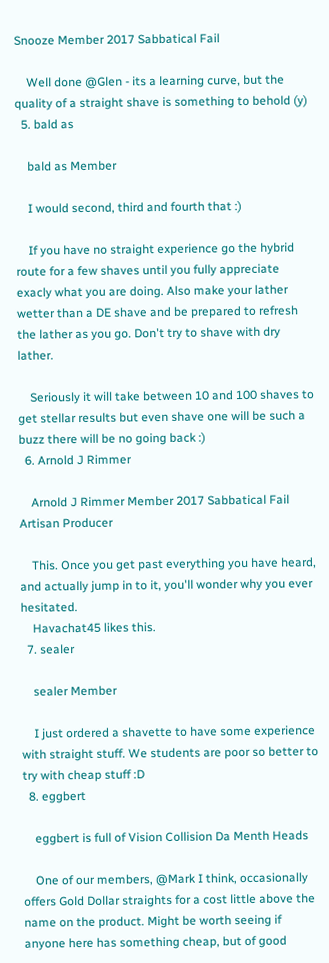Snooze Member 2017 Sabbatical Fail

    Well done @Glen - its a learning curve, but the quality of a straight shave is something to behold (y)
  5. bald as

    bald as Member

    I would second, third and fourth that :)

    If you have no straight experience go the hybrid route for a few shaves until you fully appreciate exacly what you are doing. Also make your lather wetter than a DE shave and be prepared to refresh the lather as you go. Don't try to shave with dry lather.

    Seriously it will take between 10 and 100 shaves to get stellar results but even shave one will be such a buzz there will be no going back :)
  6. Arnold J Rimmer

    Arnold J Rimmer Member 2017 Sabbatical Fail Artisan Producer

    This. Once you get past everything you have heard, and actually jump in to it, you'll wonder why you ever hesitated.
    Havachat45 likes this.
  7. sealer

    sealer Member

    I just ordered a shavette to have some experience with straight stuff. We students are poor so better to try with cheap stuff :D
  8. eggbert

    eggbert is full of Vision Collision Da Menth Heads

    One of our members, @Mark I think, occasionally offers Gold Dollar straights for a cost little above the name on the product. Might be worth seeing if anyone here has something cheap, but of good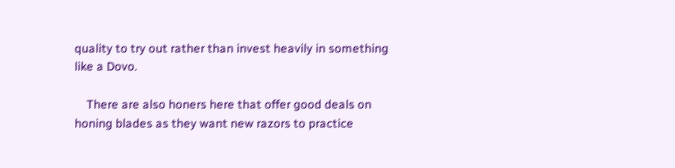quality to try out rather than invest heavily in something like a Dovo.

    There are also honers here that offer good deals on honing blades as they want new razors to practice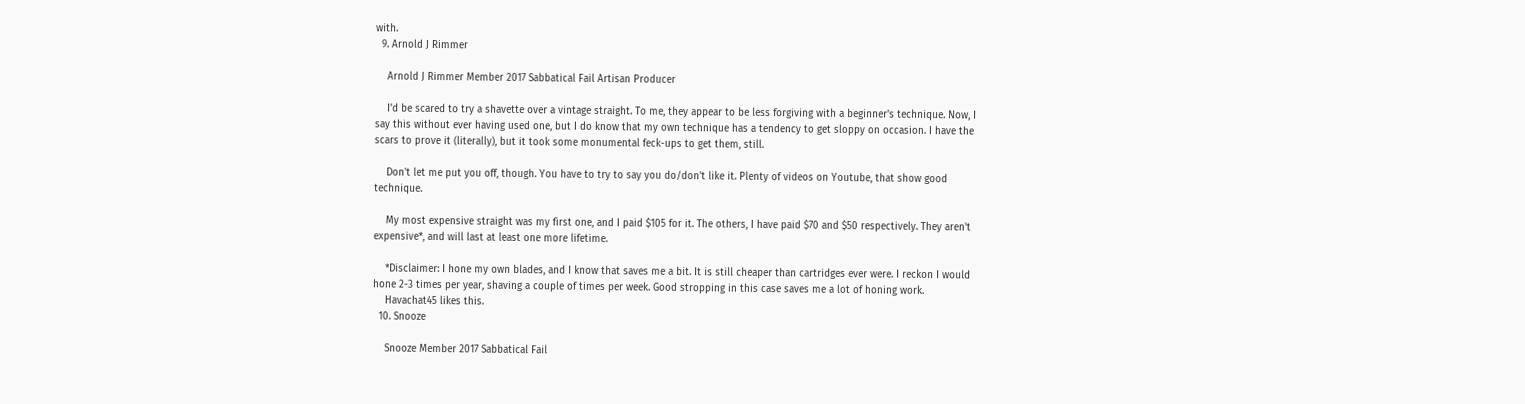with.
  9. Arnold J Rimmer

    Arnold J Rimmer Member 2017 Sabbatical Fail Artisan Producer

    I'd be scared to try a shavette over a vintage straight. To me, they appear to be less forgiving with a beginner's technique. Now, I say this without ever having used one, but I do know that my own technique has a tendency to get sloppy on occasion. I have the scars to prove it (literally), but it took some monumental feck-ups to get them, still.

    Don't let me put you off, though. You have to try to say you do/don't like it. Plenty of videos on Youtube, that show good technique.

    My most expensive straight was my first one, and I paid $105 for it. The others, I have paid $70 and $50 respectively. They aren't expensive*, and will last at least one more lifetime.

    *Disclaimer: I hone my own blades, and I know that saves me a bit. It is still cheaper than cartridges ever were. I reckon I would hone 2-3 times per year, shaving a couple of times per week. Good stropping in this case saves me a lot of honing work.
    Havachat45 likes this.
  10. Snooze

    Snooze Member 2017 Sabbatical Fail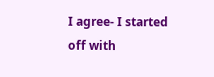I agree- I started off with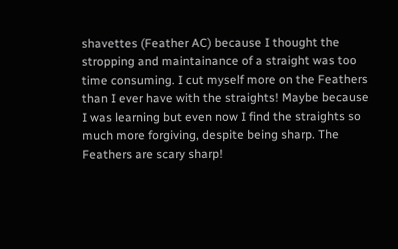shavettes (Feather AC) because I thought the stropping and maintainance of a straight was too time consuming. I cut myself more on the Feathers than I ever have with the straights! Maybe because I was learning but even now I find the straights so much more forgiving, despite being sharp. The Feathers are scary sharp!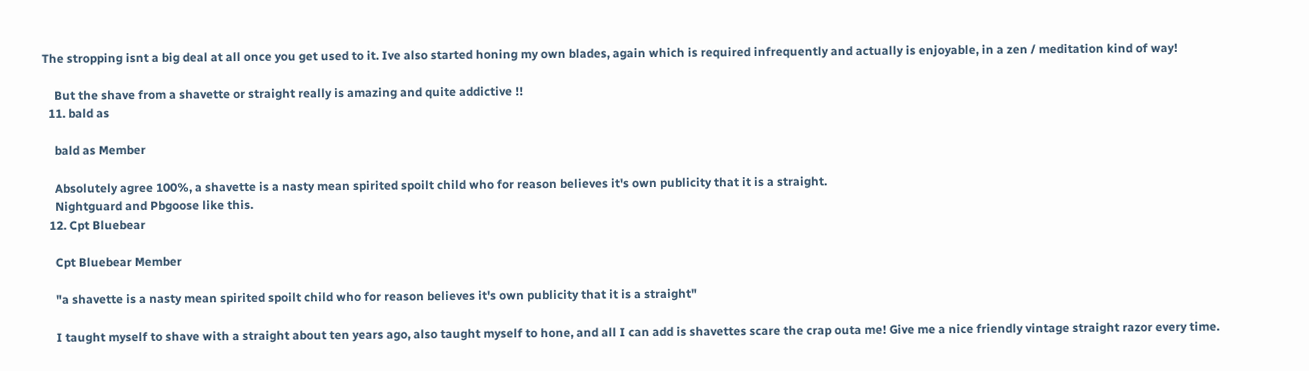The stropping isnt a big deal at all once you get used to it. Ive also started honing my own blades, again which is required infrequently and actually is enjoyable, in a zen / meditation kind of way!

    But the shave from a shavette or straight really is amazing and quite addictive !!
  11. bald as

    bald as Member

    Absolutely agree 100%, a shavette is a nasty mean spirited spoilt child who for reason believes it's own publicity that it is a straight.
    Nightguard and Pbgoose like this.
  12. Cpt Bluebear

    Cpt Bluebear Member

    "a shavette is a nasty mean spirited spoilt child who for reason believes it's own publicity that it is a straight"

    I taught myself to shave with a straight about ten years ago, also taught myself to hone, and all I can add is shavettes scare the crap outa me! Give me a nice friendly vintage straight razor every time.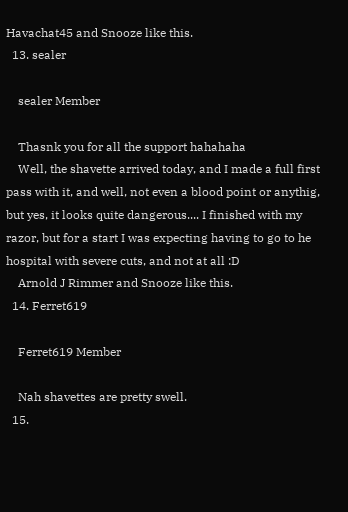Havachat45 and Snooze like this.
  13. sealer

    sealer Member

    Thasnk you for all the support hahahaha
    Well, the shavette arrived today, and I made a full first pass with it, and well, not even a blood point or anythig, but yes, it looks quite dangerous.... I finished with my razor, but for a start I was expecting having to go to he hospital with severe cuts, and not at all :D
    Arnold J Rimmer and Snooze like this.
  14. Ferret619

    Ferret619 Member

    Nah shavettes are pretty swell.
  15.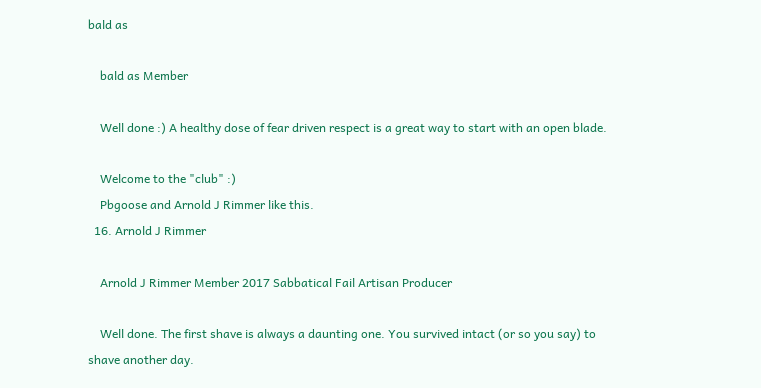bald as

    bald as Member

    Well done :) A healthy dose of fear driven respect is a great way to start with an open blade.

    Welcome to the "club" :)
    Pbgoose and Arnold J Rimmer like this.
  16. Arnold J Rimmer

    Arnold J Rimmer Member 2017 Sabbatical Fail Artisan Producer

    Well done. The first shave is always a daunting one. You survived intact (or so you say) to shave another day.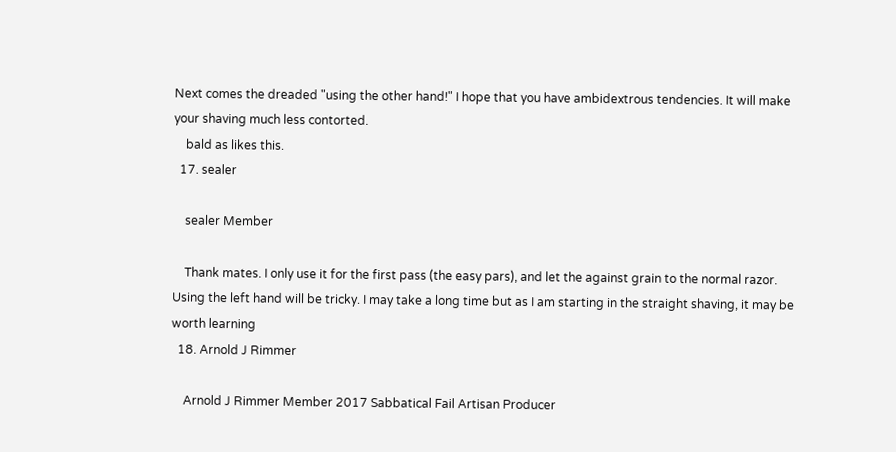Next comes the dreaded "using the other hand!" I hope that you have ambidextrous tendencies. It will make your shaving much less contorted.
    bald as likes this.
  17. sealer

    sealer Member

    Thank mates. I only use it for the first pass (the easy pars), and let the against grain to the normal razor. Using the left hand will be tricky. I may take a long time but as I am starting in the straight shaving, it may be worth learning
  18. Arnold J Rimmer

    Arnold J Rimmer Member 2017 Sabbatical Fail Artisan Producer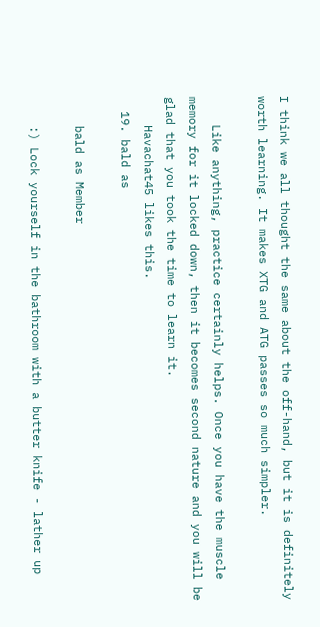I think we all thought the same about the off-hand, but it is definitely worth learning. It makes XTG and ATG passes so much simpler.

    Like anything, practice certainly helps. Once you have the muscle memory for it locked down, then it becomes second nature and you will be glad that you took the time to learn it.
    Havachat45 likes this.
  19. bald as

    bald as Member

    :) Lock yourself in the bathroom with a butter knife - lather up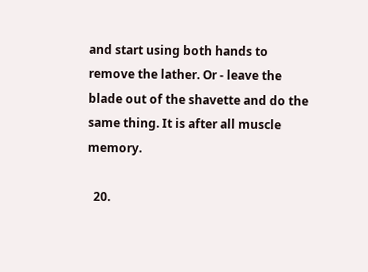and start using both hands to remove the lather. Or - leave the blade out of the shavette and do the same thing. It is after all muscle memory.

  20.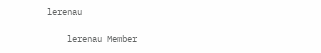lerenau

    lerenau Member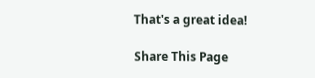That's a great idea!

Share This Page